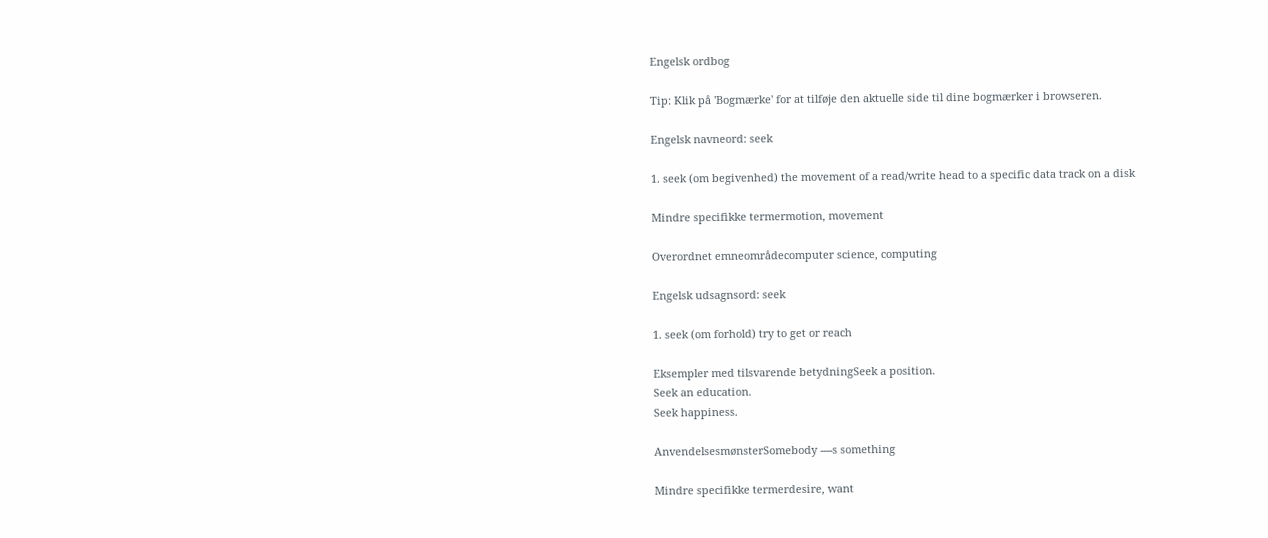Engelsk ordbog

Tip: Klik på 'Bogmærke' for at tilføje den aktuelle side til dine bogmærker i browseren.

Engelsk navneord: seek

1. seek (om begivenhed) the movement of a read/write head to a specific data track on a disk

Mindre specifikke termermotion, movement

Overordnet emneområdecomputer science, computing

Engelsk udsagnsord: seek

1. seek (om forhold) try to get or reach

Eksempler med tilsvarende betydningSeek a position.
Seek an education.
Seek happiness.

AnvendelsesmønsterSomebody ----s something

Mindre specifikke termerdesire, want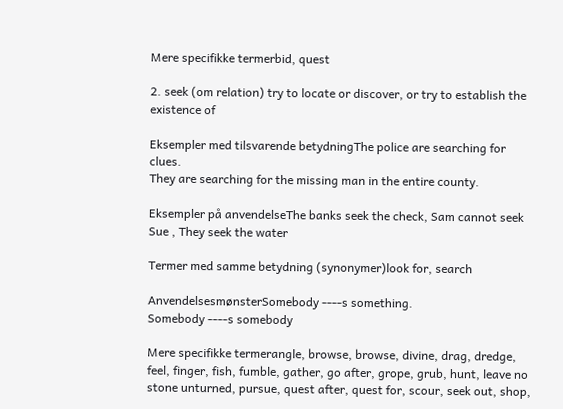Mere specifikke termerbid, quest

2. seek (om relation) try to locate or discover, or try to establish the existence of

Eksempler med tilsvarende betydningThe police are searching for clues.
They are searching for the missing man in the entire county.

Eksempler på anvendelseThe banks seek the check, Sam cannot seek Sue , They seek the water

Termer med samme betydning (synonymer)look for, search

AnvendelsesmønsterSomebody ----s something.
Somebody ----s somebody

Mere specifikke termerangle, browse, browse, divine, drag, dredge, feel, finger, fish, fumble, gather, go after, grope, grub, hunt, leave no stone unturned, pursue, quest after, quest for, scour, seek out, shop,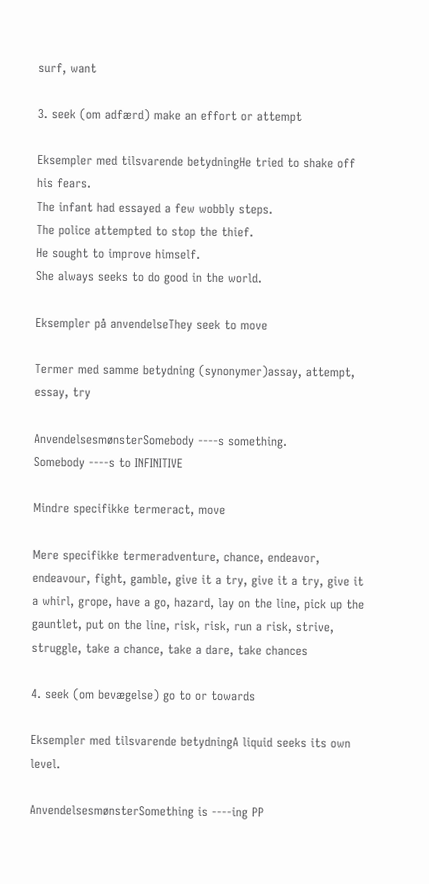surf, want

3. seek (om adfærd) make an effort or attempt

Eksempler med tilsvarende betydningHe tried to shake off his fears.
The infant had essayed a few wobbly steps.
The police attempted to stop the thief.
He sought to improve himself.
She always seeks to do good in the world.

Eksempler på anvendelseThey seek to move

Termer med samme betydning (synonymer)assay, attempt, essay, try

AnvendelsesmønsterSomebody ----s something.
Somebody ----s to INFINITIVE

Mindre specifikke termeract, move

Mere specifikke termeradventure, chance, endeavor, endeavour, fight, gamble, give it a try, give it a try, give it a whirl, grope, have a go, hazard, lay on the line, pick up the gauntlet, put on the line, risk, risk, run a risk, strive, struggle, take a chance, take a dare, take chances

4. seek (om bevægelse) go to or towards

Eksempler med tilsvarende betydningA liquid seeks its own level.

AnvendelsesmønsterSomething is ----ing PP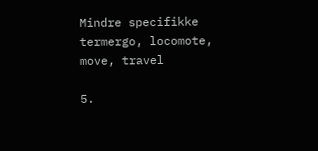Mindre specifikke termergo, locomote, move, travel

5.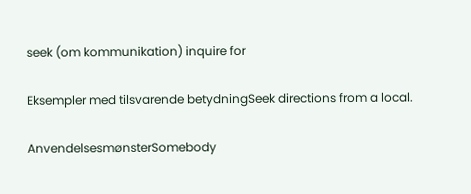seek (om kommunikation) inquire for

Eksempler med tilsvarende betydningSeek directions from a local.

AnvendelsesmønsterSomebody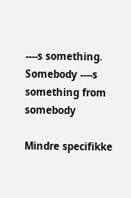----s something.
Somebody ----s something from somebody

Mindre specifikke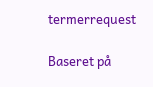termerrequest

Baseret på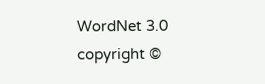WordNet 3.0 copyright ©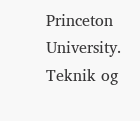Princeton University.
Teknik og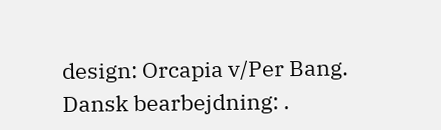design: Orcapia v/Per Bang. Dansk bearbejdning: .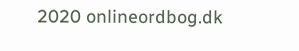2020 onlineordbog.dk